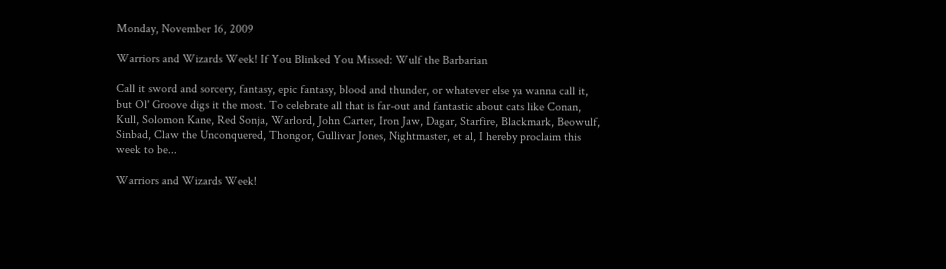Monday, November 16, 2009

Warriors and Wizards Week! If You Blinked You Missed: Wulf the Barbarian

Call it sword and sorcery, fantasy, epic fantasy, blood and thunder, or whatever else ya wanna call it, but Ol' Groove digs it the most. To celebrate all that is far-out and fantastic about cats like Conan, Kull, Solomon Kane, Red Sonja, Warlord, John Carter, Iron Jaw, Dagar, Starfire, Blackmark, Beowulf, Sinbad, Claw the Unconquered, Thongor, Gullivar Jones, Nightmaster, et al, I hereby proclaim this week to be...

Warriors and Wizards Week!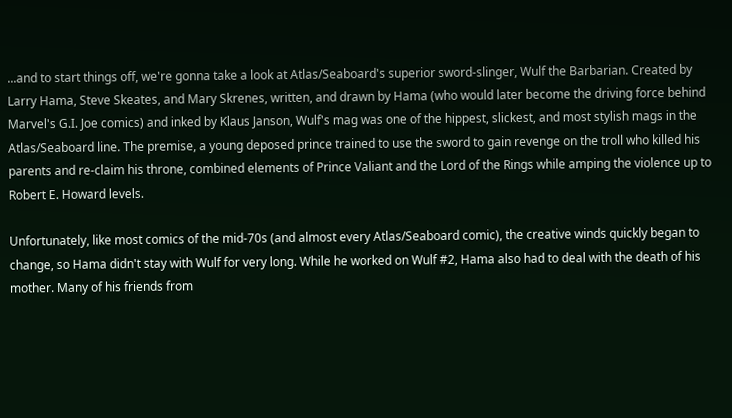...and to start things off, we're gonna take a look at Atlas/Seaboard's superior sword-slinger, Wulf the Barbarian. Created by Larry Hama, Steve Skeates, and Mary Skrenes, written, and drawn by Hama (who would later become the driving force behind Marvel's G.I. Joe comics) and inked by Klaus Janson, Wulf's mag was one of the hippest, slickest, and most stylish mags in the Atlas/Seaboard line. The premise, a young deposed prince trained to use the sword to gain revenge on the troll who killed his parents and re-claim his throne, combined elements of Prince Valiant and the Lord of the Rings while amping the violence up to Robert E. Howard levels.

Unfortunately, like most comics of the mid-70s (and almost every Atlas/Seaboard comic), the creative winds quickly began to change, so Hama didn't stay with Wulf for very long. While he worked on Wulf #2, Hama also had to deal with the death of his mother. Many of his friends from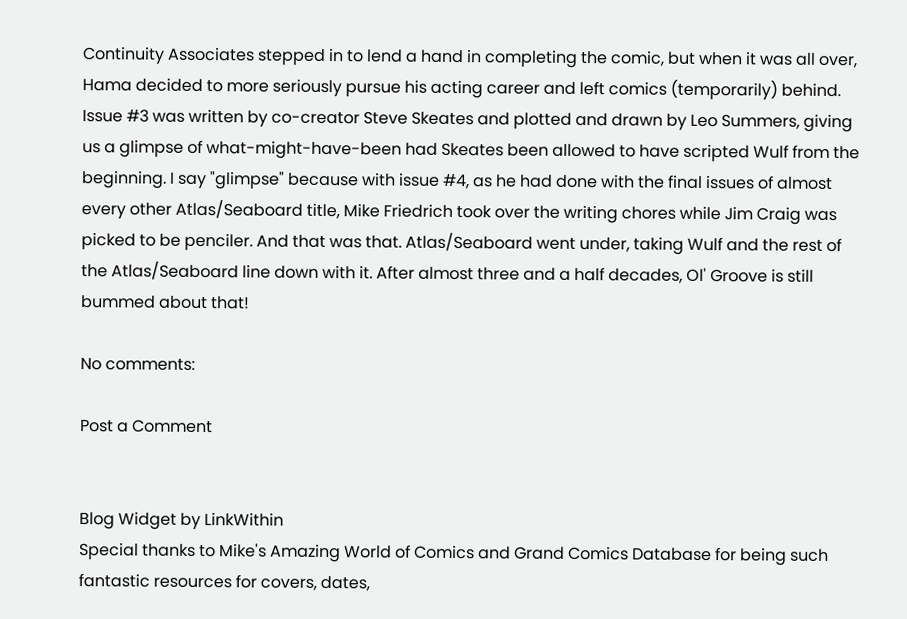Continuity Associates stepped in to lend a hand in completing the comic, but when it was all over, Hama decided to more seriously pursue his acting career and left comics (temporarily) behind. Issue #3 was written by co-creator Steve Skeates and plotted and drawn by Leo Summers, giving us a glimpse of what-might-have-been had Skeates been allowed to have scripted Wulf from the beginning. I say "glimpse" because with issue #4, as he had done with the final issues of almost every other Atlas/Seaboard title, Mike Friedrich took over the writing chores while Jim Craig was picked to be penciler. And that was that. Atlas/Seaboard went under, taking Wulf and the rest of the Atlas/Seaboard line down with it. After almost three and a half decades, Ol' Groove is still bummed about that!

No comments:

Post a Comment


Blog Widget by LinkWithin
Special thanks to Mike's Amazing World of Comics and Grand Comics Database for being such fantastic resources for covers, dates,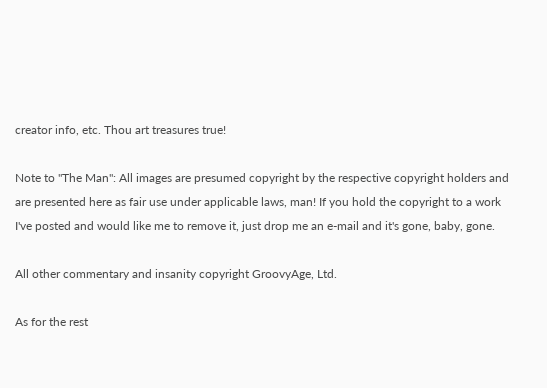creator info, etc. Thou art treasures true!

Note to "The Man": All images are presumed copyright by the respective copyright holders and are presented here as fair use under applicable laws, man! If you hold the copyright to a work I've posted and would like me to remove it, just drop me an e-mail and it's gone, baby, gone.

All other commentary and insanity copyright GroovyAge, Ltd.

As for the rest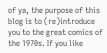of ya, the purpose of this blog is to (re)introduce you to the great comics of the 1970s. If you like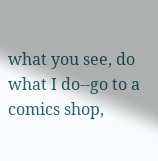what you see, do what I do--go to a comics shop,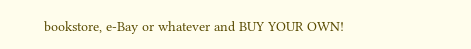bookstore, e-Bay or whatever and BUY YOUR OWN!